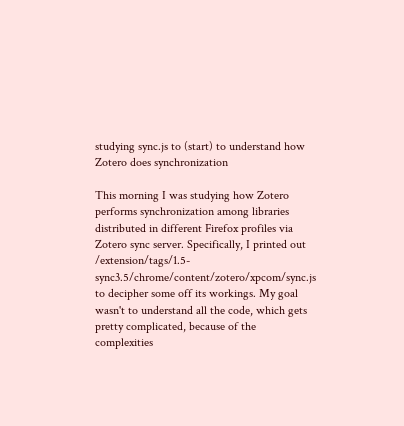studying sync.js to (start) to understand how Zotero does synchronization

This morning I was studying how Zotero performs synchronization among libraries distributed in different Firefox profiles via Zotero sync server. Specifically, I printed out /extension/tags/1.5-sync3.5/chrome/content/zotero/xpcom/sync.js to decipher some off its workings. My goal wasn't to understand all the code, which gets pretty complicated, because of the complexities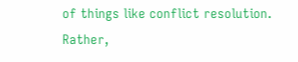of things like conflict resolution. Rather,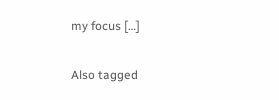my focus […]

Also tagged